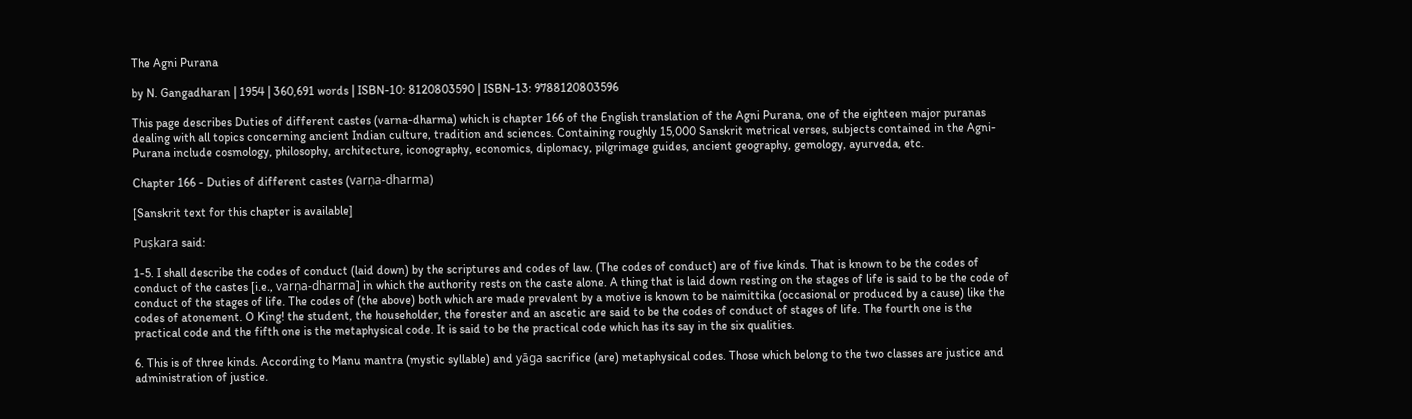The Agni Purana

by N. Gangadharan | 1954 | 360,691 words | ISBN-10: 8120803590 | ISBN-13: 9788120803596

This page describes Duties of different castes (varna-dharma) which is chapter 166 of the English translation of the Agni Purana, one of the eighteen major puranas dealing with all topics concerning ancient Indian culture, tradition and sciences. Containing roughly 15,000 Sanskrit metrical verses, subjects contained in the Agni-Purana include cosmology, philosophy, architecture, iconography, economics, diplomacy, pilgrimage guides, ancient geography, gemology, ayurveda, etc.

Chapter 166 - Duties of different castes (varṇa-dharma)

[Sanskrit text for this chapter is available]

Puṣkara said:

1-5. I shall describe the codes of conduct (laid down) by the scriptures and codes of law. (The codes of conduct) are of five kinds. That is known to be the codes of conduct of the castes [i.e., varṇa-dharma] in which the authority rests on the caste alone. A thing that is laid down resting on the stages of life is said to be the code of conduct of the stages of life. The codes of (the above) both which are made prevalent by a motive is known to be naimittika (occasional or produced by a cause) like the codes of atonement. O King! the student, the householder, the forester and an ascetic are said to be the codes of conduct of stages of life. The fourth one is the practical code and the fifth one is the metaphysical code. It is said to be the practical code which has its say in the six qualities.

6. This is of three kinds. According to Manu mantra (mystic syllable) and yāga sacrifice (are) metaphysical codes. Those which belong to the two classes are justice and administration of justice.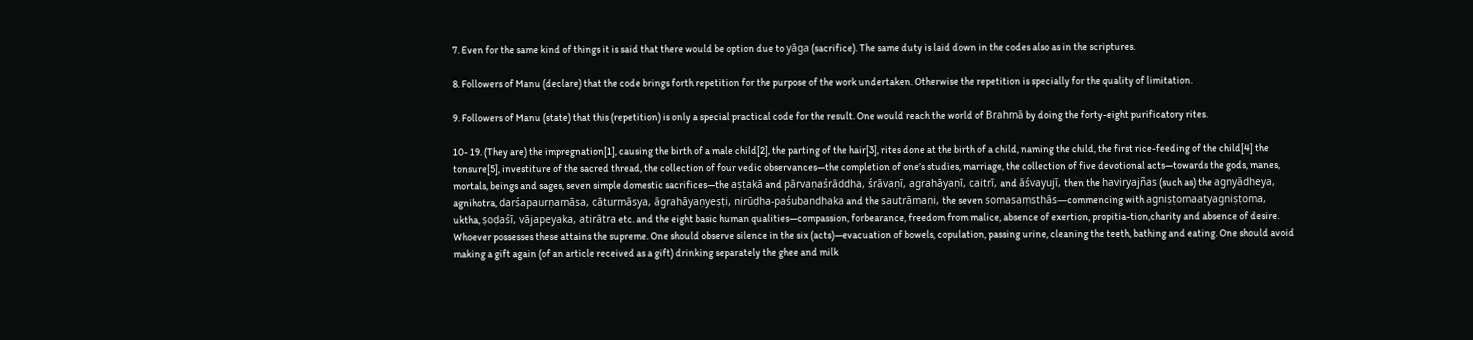7. Even for the same kind of things it is said that there would be option due to yāga (sacrifice). The same duty is laid down in the codes also as in the scriptures.

8. Followers of Manu (declare) that the code brings forth repetition for the purpose of the work undertaken. Otherwise the repetition is specially for the quality of limitation.

9. Followers of Manu (state) that this (repetition) is only a special practical code for the result. One would reach the world of Brahmā by doing the forty-eight purificatory rites.

10- 19. (They are) the impregnation[1], causing the birth of a male child[2], the parting of the hair[3], rites done at the birth of a child, naming the child, the first rice-feeding of the child[4] the tonsure[5], investiture of the sacred thread, the collection of four vedic observances—the completion of one’s studies, marriage, the collection of five devotional acts—towards the gods, manes, mortals, beings and sages, seven simple domestic sacrifices—the aṣṭakā and pārvaṇaśrāddha, śrāvaṇī, agrahāyaṇī, caitrī, and āśvayujī, then the haviryajñas (such as) the agnyādheya, agnihotra, darśapaurṇamāsa, cāturmāsya, āgrahāyaṇyeṣṭi, nirūḍha-paśubandhaka and the sautrāmaṇi, the seven somasaṃsthās—commencing with agniṣṭomaatyagniṣṭoma, uktha, ṣoḍaśī, vājapeyaka, atirātra etc. and the eight basic human qualities—compassion, forbearance, freedom from malice, absence of exertion, propitia-tion,charity and absence of desire. Whoever possesses these attains the supreme. One should observe silence in the six (acts)—evacuation of bowels, copulation, passing urine, cleaning the teeth, bathing and eating. One should avoid making a gift again (of an article received as a gift) drinking separately the ghee and milk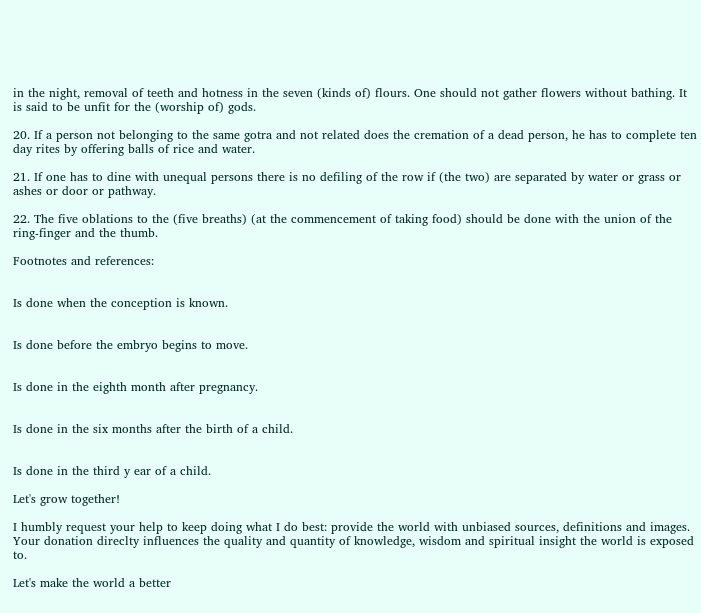in the night, removal of teeth and hotness in the seven (kinds of) flours. One should not gather flowers without bathing. It is said to be unfit for the (worship of) gods.

20. If a person not belonging to the same gotra and not related does the cremation of a dead person, he has to complete ten day rites by offering balls of rice and water.

21. If one has to dine with unequal persons there is no defiling of the row if (the two) are separated by water or grass or ashes or door or pathway.

22. The five oblations to the (five breaths) (at the commencement of taking food) should be done with the union of the ring-finger and the thumb.

Footnotes and references:


Is done when the conception is known.


Is done before the embryo begins to move.


Is done in the eighth month after pregnancy.


Is done in the six months after the birth of a child.


Is done in the third y ear of a child.

Let's grow together!

I humbly request your help to keep doing what I do best: provide the world with unbiased sources, definitions and images. Your donation direclty influences the quality and quantity of knowledge, wisdom and spiritual insight the world is exposed to.

Let's make the world a better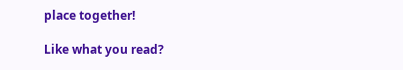place together!

Like what you read?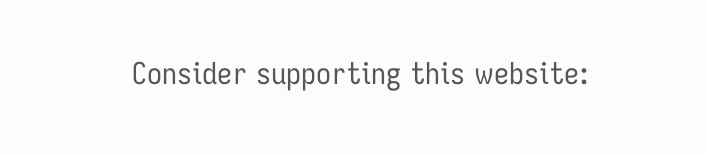Consider supporting this website: